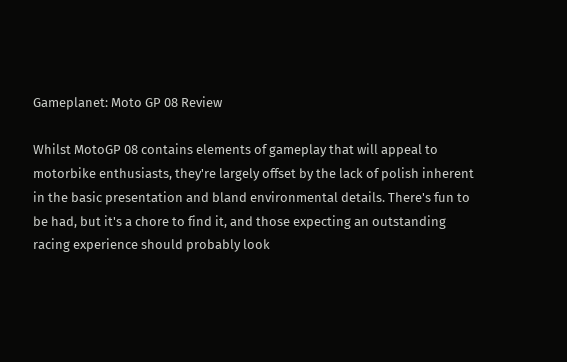Gameplanet: Moto GP 08 Review

Whilst MotoGP 08 contains elements of gameplay that will appeal to motorbike enthusiasts, they're largely offset by the lack of polish inherent in the basic presentation and bland environmental details. There's fun to be had, but it's a chore to find it, and those expecting an outstanding racing experience should probably look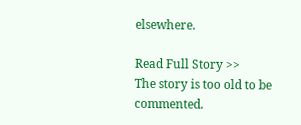elsewhere.

Read Full Story >>
The story is too old to be commented.